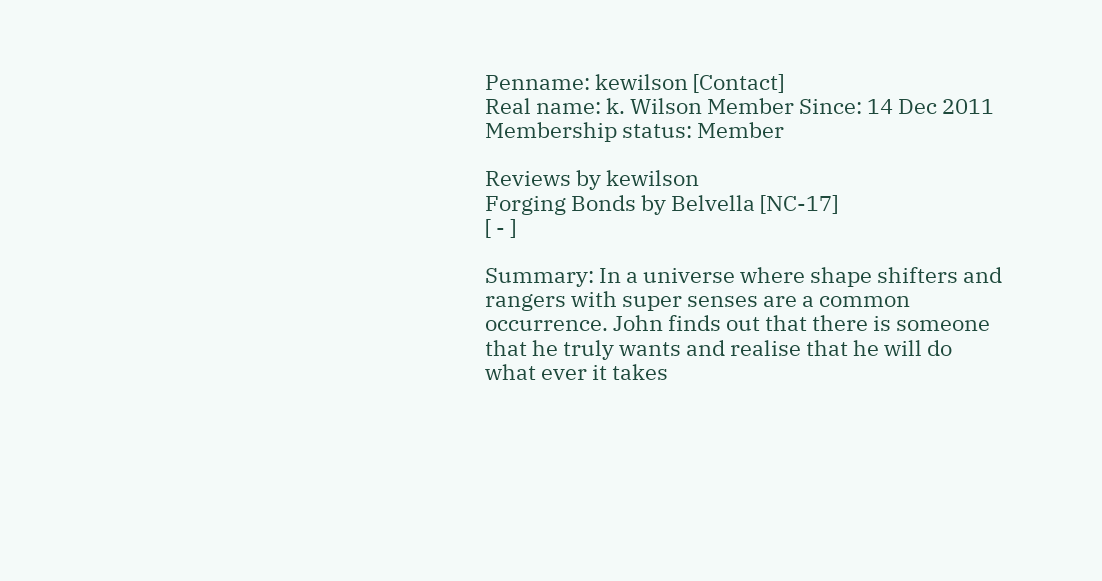Penname: kewilson [Contact]
Real name: k. Wilson Member Since: 14 Dec 2011
Membership status: Member

Reviews by kewilson
Forging Bonds by Belvella [NC-17]
[ - ]

Summary: In a universe where shape shifters and rangers with super senses are a common occurrence. John finds out that there is someone that he truly wants and realise that he will do what ever it takes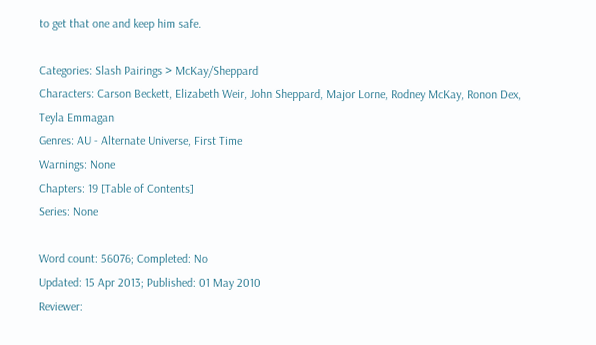to get that one and keep him safe.

Categories: Slash Pairings > McKay/Sheppard
Characters: Carson Beckett, Elizabeth Weir, John Sheppard, Major Lorne, Rodney McKay, Ronon Dex, Teyla Emmagan
Genres: AU - Alternate Universe, First Time
Warnings: None
Chapters: 19 [Table of Contents]
Series: None

Word count: 56076; Completed: No
Updated: 15 Apr 2013; Published: 01 May 2010
Reviewer: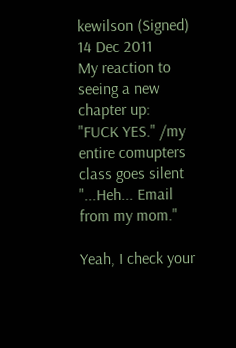kewilson (Signed)
14 Dec 2011
My reaction to seeing a new chapter up:
"FUCK YES." /my entire comupters class goes silent "...Heh... Email from my mom."

Yeah, I check your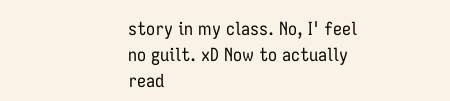story in my class. No, I' feel no guilt. xD Now to actually read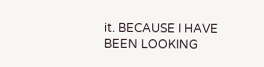it. BECAUSE I HAVE BEEN LOOKING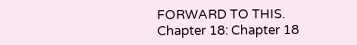FORWARD TO THIS.
Chapter 18: Chapter 18